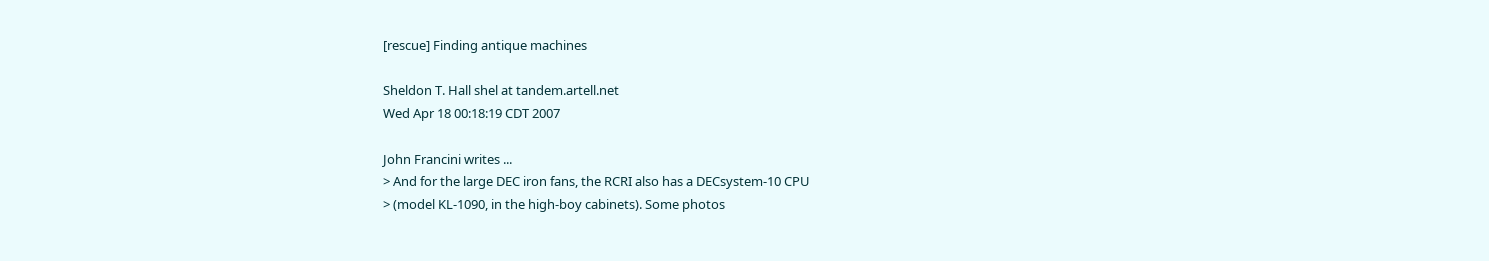[rescue] Finding antique machines

Sheldon T. Hall shel at tandem.artell.net
Wed Apr 18 00:18:19 CDT 2007

John Francini writes ...
> And for the large DEC iron fans, the RCRI also has a DECsystem-10 CPU
> (model KL-1090, in the high-boy cabinets). Some photos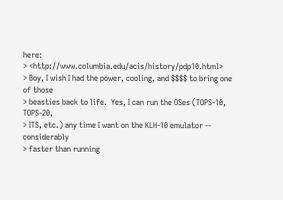here:
> <http://www.columbia.edu/acis/history/pdp10.html>
> Boy, I wish I had the power, cooling, and $$$$ to bring one of those
> beasties back to life.  Yes, I can run the OSes (TOPS-10, TOPS-20,
> ITS, etc.) any time I want on the KLH-10 emulator -- considerably
> faster than running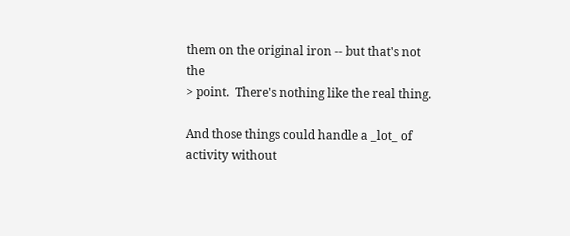them on the original iron -- but that's not the
> point.  There's nothing like the real thing.

And those things could handle a _lot_ of activity without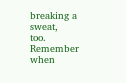breaking a sweat,
too.  Remember when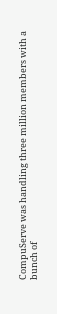CompuServe was handling three million members with a
bunch of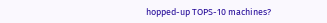hopped-up TOPS-10 machines?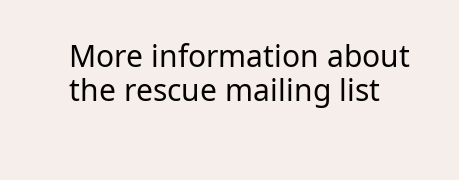More information about the rescue mailing list